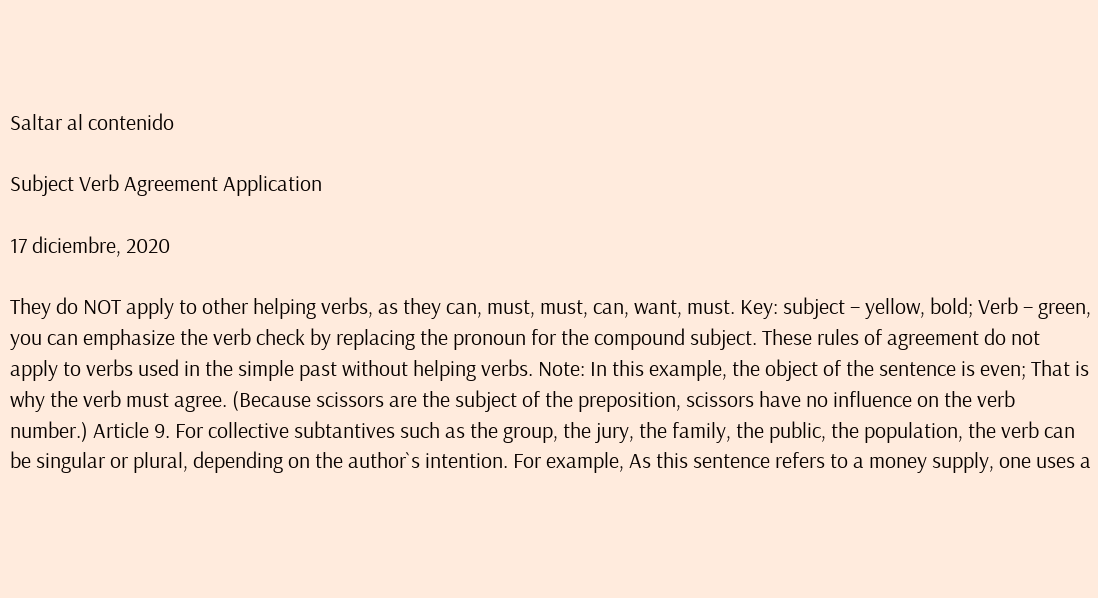Saltar al contenido

Subject Verb Agreement Application

17 diciembre, 2020

They do NOT apply to other helping verbs, as they can, must, must, can, want, must. Key: subject – yellow, bold; Verb – green, you can emphasize the verb check by replacing the pronoun for the compound subject. These rules of agreement do not apply to verbs used in the simple past without helping verbs. Note: In this example, the object of the sentence is even; That is why the verb must agree. (Because scissors are the subject of the preposition, scissors have no influence on the verb number.) Article 9. For collective subtantives such as the group, the jury, the family, the public, the population, the verb can be singular or plural, depending on the author`s intention. For example, As this sentence refers to a money supply, one uses a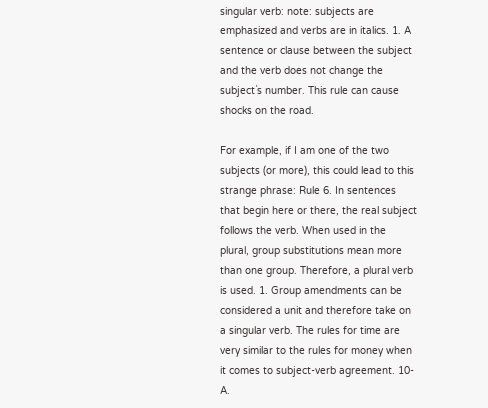singular verb: note: subjects are emphasized and verbs are in italics. 1. A sentence or clause between the subject and the verb does not change the subject`s number. This rule can cause shocks on the road.

For example, if I am one of the two subjects (or more), this could lead to this strange phrase: Rule 6. In sentences that begin here or there, the real subject follows the verb. When used in the plural, group substitutions mean more than one group. Therefore, a plural verb is used. 1. Group amendments can be considered a unit and therefore take on a singular verb. The rules for time are very similar to the rules for money when it comes to subject-verb agreement. 10-A.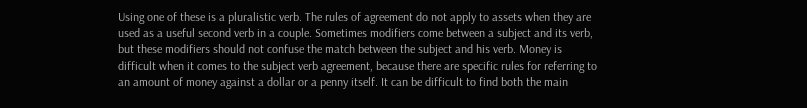Using one of these is a pluralistic verb. The rules of agreement do not apply to assets when they are used as a useful second verb in a couple. Sometimes modifiers come between a subject and its verb, but these modifiers should not confuse the match between the subject and his verb. Money is difficult when it comes to the subject verb agreement, because there are specific rules for referring to an amount of money against a dollar or a penny itself. It can be difficult to find both the main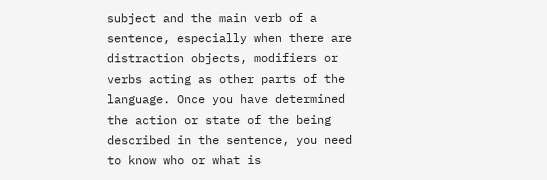subject and the main verb of a sentence, especially when there are distraction objects, modifiers or verbs acting as other parts of the language. Once you have determined the action or state of the being described in the sentence, you need to know who or what is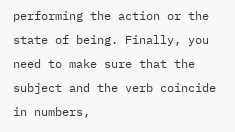performing the action or the state of being. Finally, you need to make sure that the subject and the verb coincide in numbers,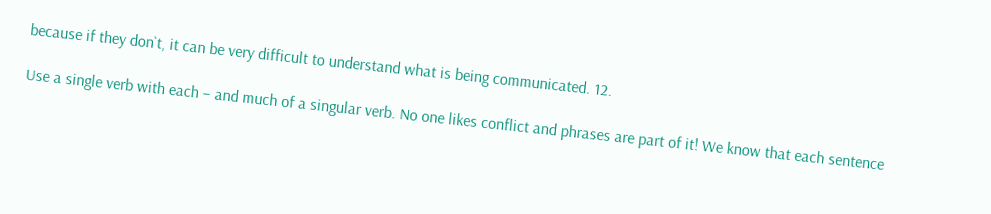because if they don`t, it can be very difficult to understand what is being communicated. 12.

Use a single verb with each – and much of a singular verb. No one likes conflict and phrases are part of it! We know that each sentence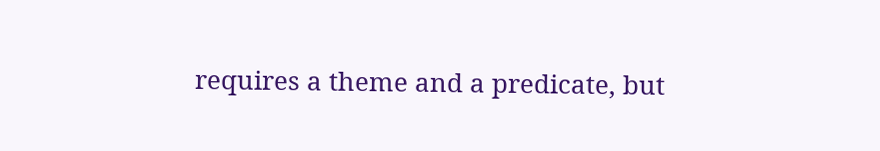requires a theme and a predicate, but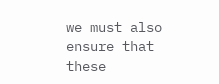we must also ensure that these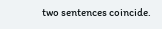two sentences coincide.